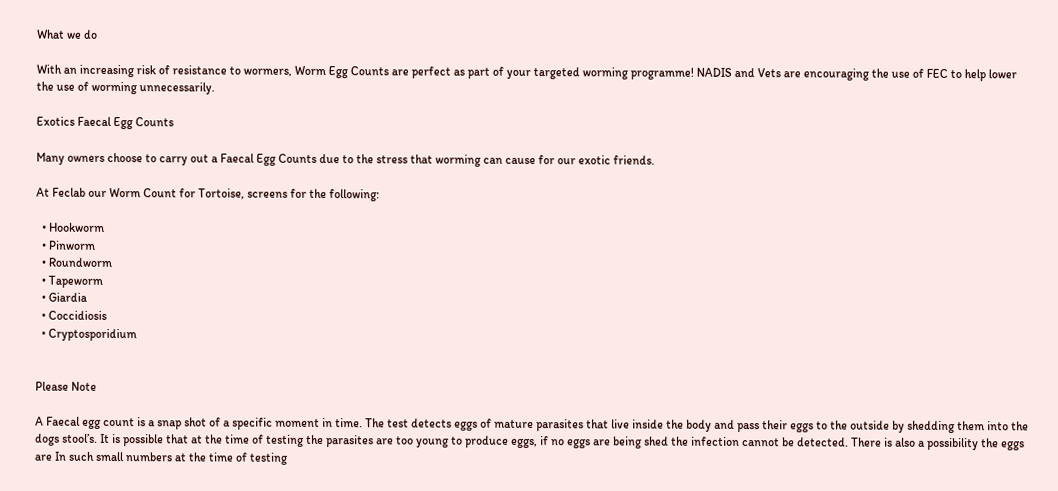What we do

With an increasing risk of resistance to wormers, Worm Egg Counts are perfect as part of your targeted worming programme! NADIS and Vets are encouraging the use of FEC to help lower the use of worming unnecessarily.

Exotics Faecal Egg Counts

Many owners choose to carry out a Faecal Egg Counts due to the stress that worming can cause for our exotic friends.

At Feclab our Worm Count for Tortoise, screens for the following:

  • Hookworm
  • Pinworm
  • Roundworm
  • Tapeworm
  • Giardia
  • Coccidiosis
  • Cryptosporidium


Please Note

A Faecal egg count is a snap shot of a specific moment in time. The test detects eggs of mature parasites that live inside the body and pass their eggs to the outside by shedding them into the dogs stool’s. It is possible that at the time of testing the parasites are too young to produce eggs, if no eggs are being shed the infection cannot be detected. There is also a possibility the eggs are In such small numbers at the time of testing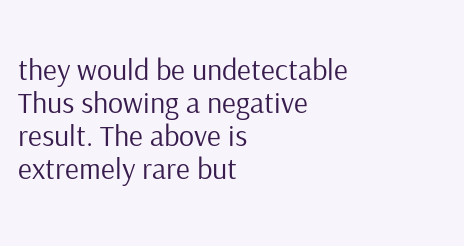they would be undetectable Thus showing a negative result. The above is extremely rare but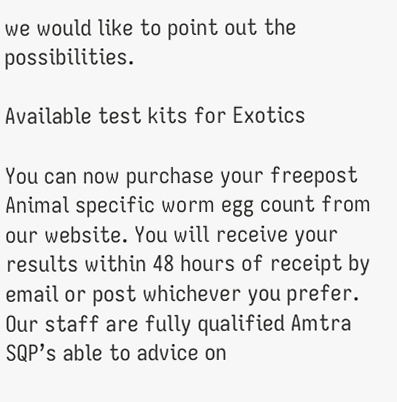we would like to point out the possibilities.

Available test kits for Exotics

You can now purchase your freepost Animal specific worm egg count from our website. You will receive your results within 48 hours of receipt by email or post whichever you prefer. Our staff are fully qualified Amtra SQP’s able to advice on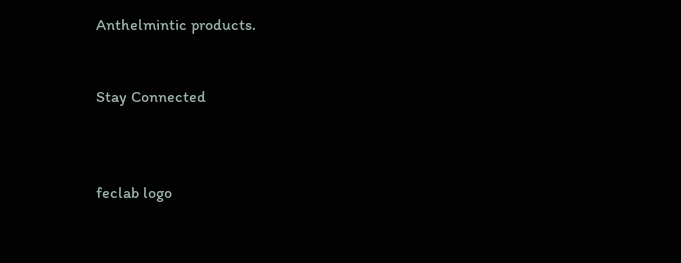Anthelmintic products.


Stay Connected



feclab logo